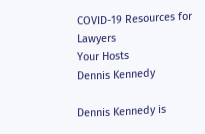COVID-19 Resources for Lawyers
Your Hosts
Dennis Kennedy

Dennis Kennedy is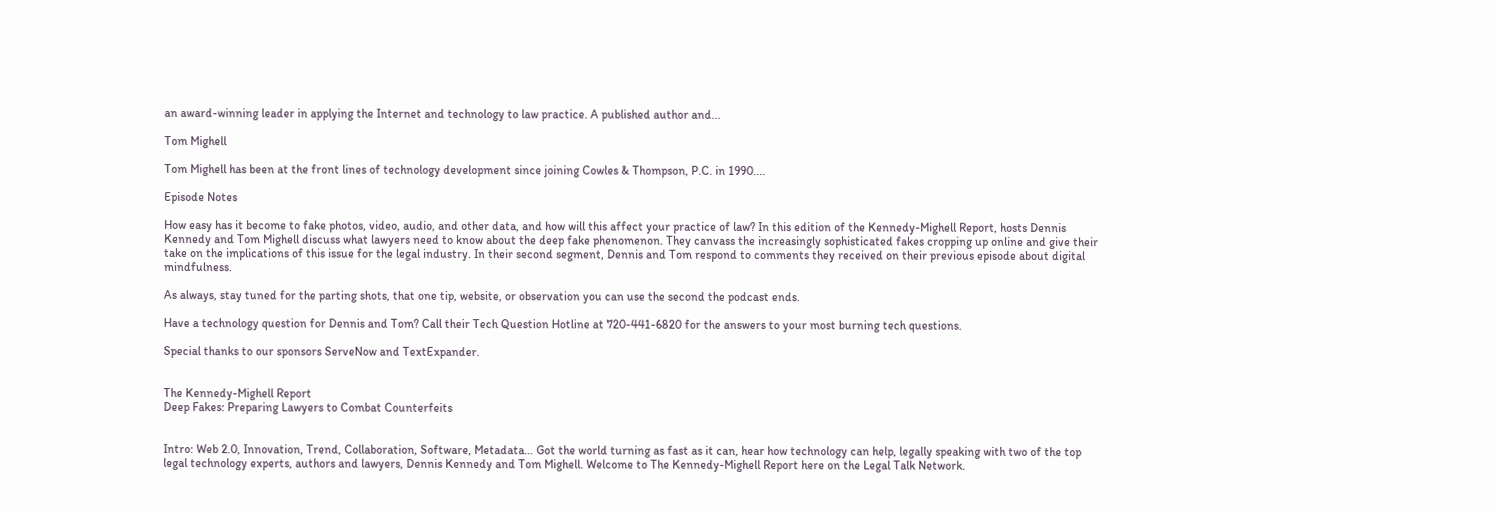an award-winning leader in applying the Internet and technology to law practice. A published author and...

Tom Mighell

Tom Mighell has been at the front lines of technology development since joining Cowles & Thompson, P.C. in 1990....

Episode Notes

How easy has it become to fake photos, video, audio, and other data, and how will this affect your practice of law? In this edition of the Kennedy-Mighell Report, hosts Dennis Kennedy and Tom Mighell discuss what lawyers need to know about the deep fake phenomenon. They canvass the increasingly sophisticated fakes cropping up online and give their take on the implications of this issue for the legal industry. In their second segment, Dennis and Tom respond to comments they received on their previous episode about digital mindfulness.

As always, stay tuned for the parting shots, that one tip, website, or observation you can use the second the podcast ends.

Have a technology question for Dennis and Tom? Call their Tech Question Hotline at 720-441-6820 for the answers to your most burning tech questions.

Special thanks to our sponsors ServeNow and TextExpander.


The Kennedy-Mighell Report
Deep Fakes: Preparing Lawyers to Combat Counterfeits


Intro: Web 2.0, Innovation, Trend, Collaboration, Software, Metadata… Got the world turning as fast as it can, hear how technology can help, legally speaking with two of the top legal technology experts, authors and lawyers, Dennis Kennedy and Tom Mighell. Welcome to The Kennedy-Mighell Report here on the Legal Talk Network.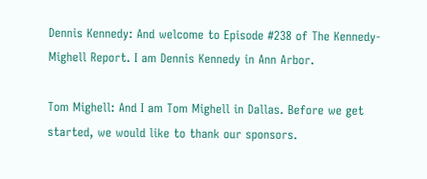Dennis Kennedy: And welcome to Episode #238 of The Kennedy-Mighell Report. I am Dennis Kennedy in Ann Arbor.

Tom Mighell: And I am Tom Mighell in Dallas. Before we get started, we would like to thank our sponsors.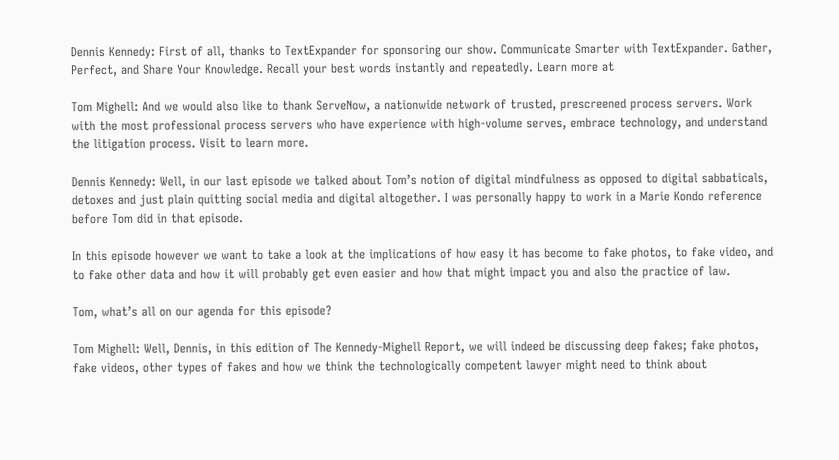Dennis Kennedy: First of all, thanks to TextExpander for sponsoring our show. Communicate Smarter with TextExpander. Gather, Perfect, and Share Your Knowledge. Recall your best words instantly and repeatedly. Learn more at

Tom Mighell: And we would also like to thank ServeNow, a nationwide network of trusted, prescreened process servers. Work with the most professional process servers who have experience with high-volume serves, embrace technology, and understand the litigation process. Visit to learn more.

Dennis Kennedy: Well, in our last episode we talked about Tom’s notion of digital mindfulness as opposed to digital sabbaticals, detoxes and just plain quitting social media and digital altogether. I was personally happy to work in a Marie Kondo reference before Tom did in that episode.

In this episode however we want to take a look at the implications of how easy it has become to fake photos, to fake video, and to fake other data and how it will probably get even easier and how that might impact you and also the practice of law.

Tom, what’s all on our agenda for this episode?

Tom Mighell: Well, Dennis, in this edition of The Kennedy-Mighell Report, we will indeed be discussing deep fakes; fake photos, fake videos, other types of fakes and how we think the technologically competent lawyer might need to think about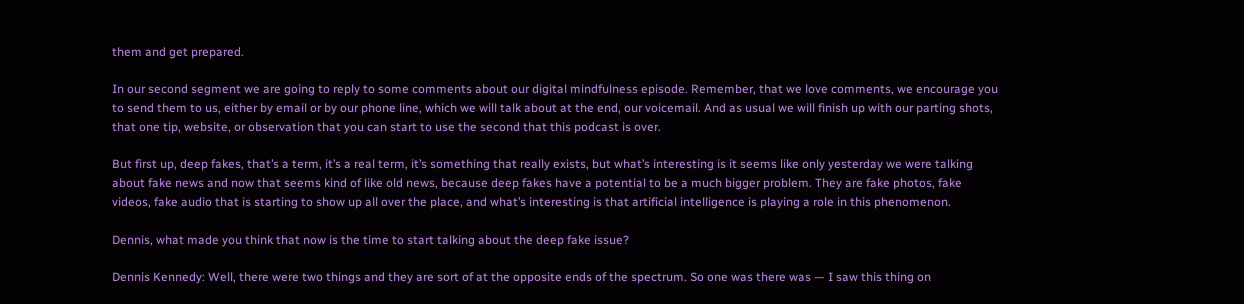them and get prepared.

In our second segment we are going to reply to some comments about our digital mindfulness episode. Remember, that we love comments, we encourage you to send them to us, either by email or by our phone line, which we will talk about at the end, our voicemail. And as usual we will finish up with our parting shots, that one tip, website, or observation that you can start to use the second that this podcast is over.

But first up, deep fakes, that’s a term, it’s a real term, it’s something that really exists, but what’s interesting is it seems like only yesterday we were talking about fake news and now that seems kind of like old news, because deep fakes have a potential to be a much bigger problem. They are fake photos, fake videos, fake audio that is starting to show up all over the place, and what’s interesting is that artificial intelligence is playing a role in this phenomenon.

Dennis, what made you think that now is the time to start talking about the deep fake issue?

Dennis Kennedy: Well, there were two things and they are sort of at the opposite ends of the spectrum. So one was there was — I saw this thing on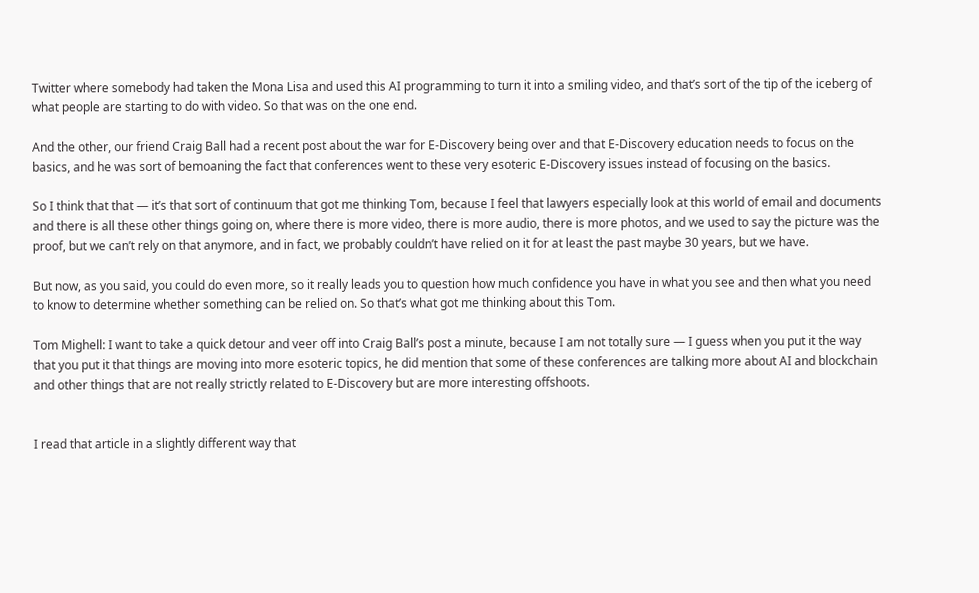Twitter where somebody had taken the Mona Lisa and used this AI programming to turn it into a smiling video, and that’s sort of the tip of the iceberg of what people are starting to do with video. So that was on the one end.

And the other, our friend Craig Ball had a recent post about the war for E-Discovery being over and that E-Discovery education needs to focus on the basics, and he was sort of bemoaning the fact that conferences went to these very esoteric E-Discovery issues instead of focusing on the basics.

So I think that that — it’s that sort of continuum that got me thinking Tom, because I feel that lawyers especially look at this world of email and documents and there is all these other things going on, where there is more video, there is more audio, there is more photos, and we used to say the picture was the proof, but we can’t rely on that anymore, and in fact, we probably couldn’t have relied on it for at least the past maybe 30 years, but we have.

But now, as you said, you could do even more, so it really leads you to question how much confidence you have in what you see and then what you need to know to determine whether something can be relied on. So that’s what got me thinking about this Tom.

Tom Mighell: I want to take a quick detour and veer off into Craig Ball’s post a minute, because I am not totally sure — I guess when you put it the way that you put it that things are moving into more esoteric topics, he did mention that some of these conferences are talking more about AI and blockchain and other things that are not really strictly related to E-Discovery but are more interesting offshoots.


I read that article in a slightly different way that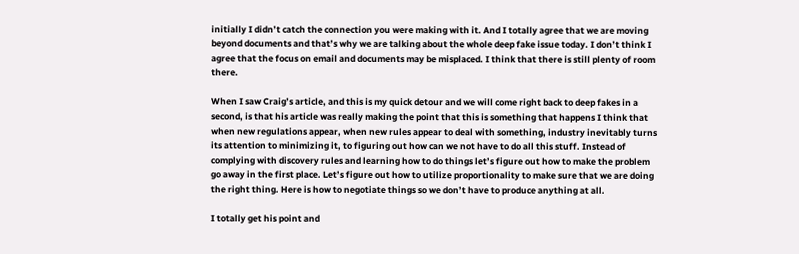initially I didn’t catch the connection you were making with it. And I totally agree that we are moving beyond documents and that’s why we are talking about the whole deep fake issue today. I don’t think I agree that the focus on email and documents may be misplaced. I think that there is still plenty of room there.

When I saw Craig’s article, and this is my quick detour and we will come right back to deep fakes in a second, is that his article was really making the point that this is something that happens I think that when new regulations appear, when new rules appear to deal with something, industry inevitably turns its attention to minimizing it, to figuring out how can we not have to do all this stuff. Instead of complying with discovery rules and learning how to do things let’s figure out how to make the problem go away in the first place. Let’s figure out how to utilize proportionality to make sure that we are doing the right thing. Here is how to negotiate things so we don’t have to produce anything at all.

I totally get his point and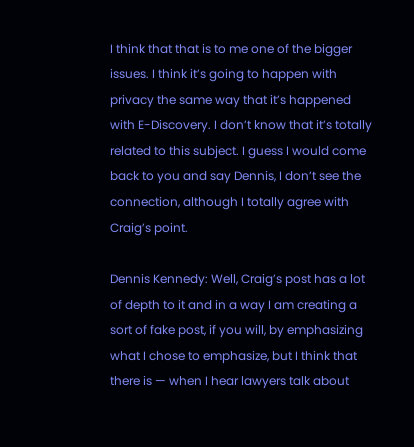I think that that is to me one of the bigger issues. I think it’s going to happen with privacy the same way that it’s happened with E-Discovery. I don’t know that it’s totally related to this subject. I guess I would come back to you and say Dennis, I don’t see the connection, although I totally agree with Craig’s point.

Dennis Kennedy: Well, Craig’s post has a lot of depth to it and in a way I am creating a sort of fake post, if you will, by emphasizing what I chose to emphasize, but I think that there is — when I hear lawyers talk about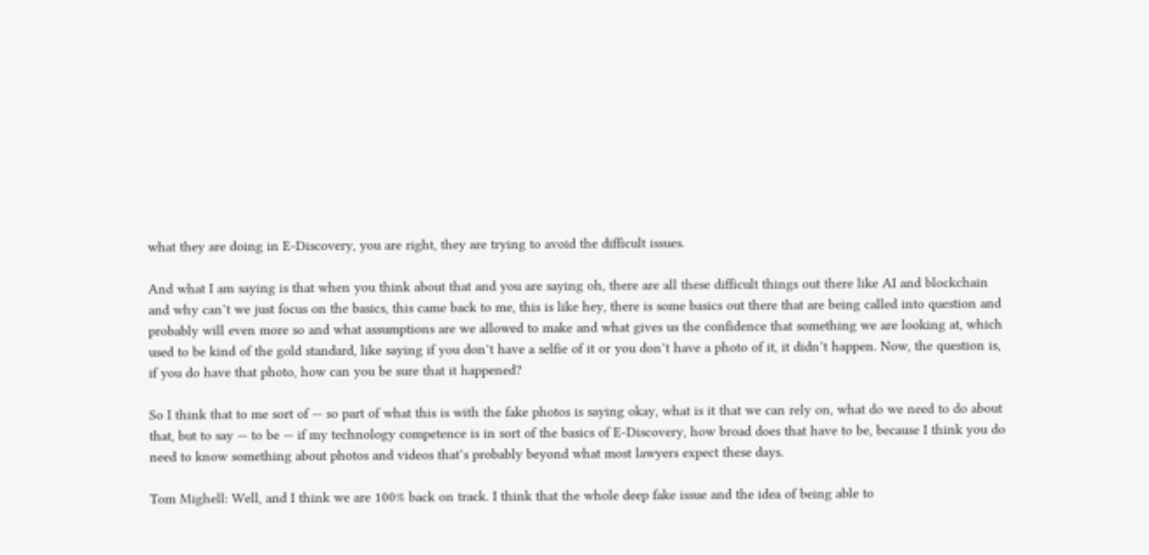what they are doing in E-Discovery, you are right, they are trying to avoid the difficult issues.

And what I am saying is that when you think about that and you are saying oh, there are all these difficult things out there like AI and blockchain and why can’t we just focus on the basics, this came back to me, this is like hey, there is some basics out there that are being called into question and probably will even more so and what assumptions are we allowed to make and what gives us the confidence that something we are looking at, which used to be kind of the gold standard, like saying if you don’t have a selfie of it or you don’t have a photo of it, it didn’t happen. Now, the question is, if you do have that photo, how can you be sure that it happened?

So I think that to me sort of — so part of what this is with the fake photos is saying okay, what is it that we can rely on, what do we need to do about that, but to say — to be — if my technology competence is in sort of the basics of E-Discovery, how broad does that have to be, because I think you do need to know something about photos and videos that’s probably beyond what most lawyers expect these days.

Tom Mighell: Well, and I think we are 100% back on track. I think that the whole deep fake issue and the idea of being able to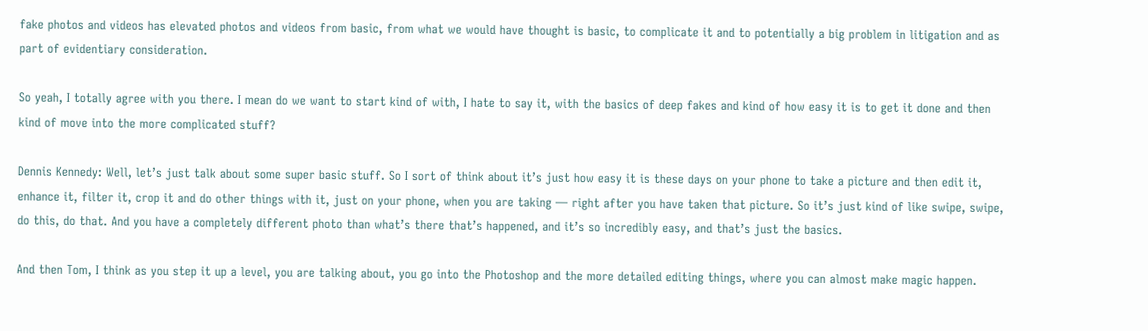fake photos and videos has elevated photos and videos from basic, from what we would have thought is basic, to complicate it and to potentially a big problem in litigation and as part of evidentiary consideration.

So yeah, I totally agree with you there. I mean do we want to start kind of with, I hate to say it, with the basics of deep fakes and kind of how easy it is to get it done and then kind of move into the more complicated stuff?

Dennis Kennedy: Well, let’s just talk about some super basic stuff. So I sort of think about it’s just how easy it is these days on your phone to take a picture and then edit it, enhance it, filter it, crop it and do other things with it, just on your phone, when you are taking — right after you have taken that picture. So it’s just kind of like swipe, swipe, do this, do that. And you have a completely different photo than what’s there that’s happened, and it’s so incredibly easy, and that’s just the basics.

And then Tom, I think as you step it up a level, you are talking about, you go into the Photoshop and the more detailed editing things, where you can almost make magic happen.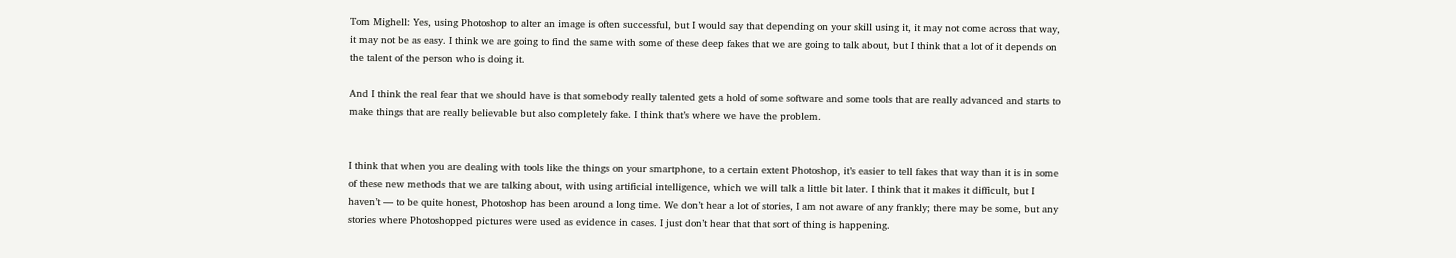Tom Mighell: Yes, using Photoshop to alter an image is often successful, but I would say that depending on your skill using it, it may not come across that way, it may not be as easy. I think we are going to find the same with some of these deep fakes that we are going to talk about, but I think that a lot of it depends on the talent of the person who is doing it.

And I think the real fear that we should have is that somebody really talented gets a hold of some software and some tools that are really advanced and starts to make things that are really believable but also completely fake. I think that’s where we have the problem.


I think that when you are dealing with tools like the things on your smartphone, to a certain extent Photoshop, it’s easier to tell fakes that way than it is in some of these new methods that we are talking about, with using artificial intelligence, which we will talk a little bit later. I think that it makes it difficult, but I haven’t — to be quite honest, Photoshop has been around a long time. We don’t hear a lot of stories, I am not aware of any frankly; there may be some, but any stories where Photoshopped pictures were used as evidence in cases. I just don’t hear that that sort of thing is happening.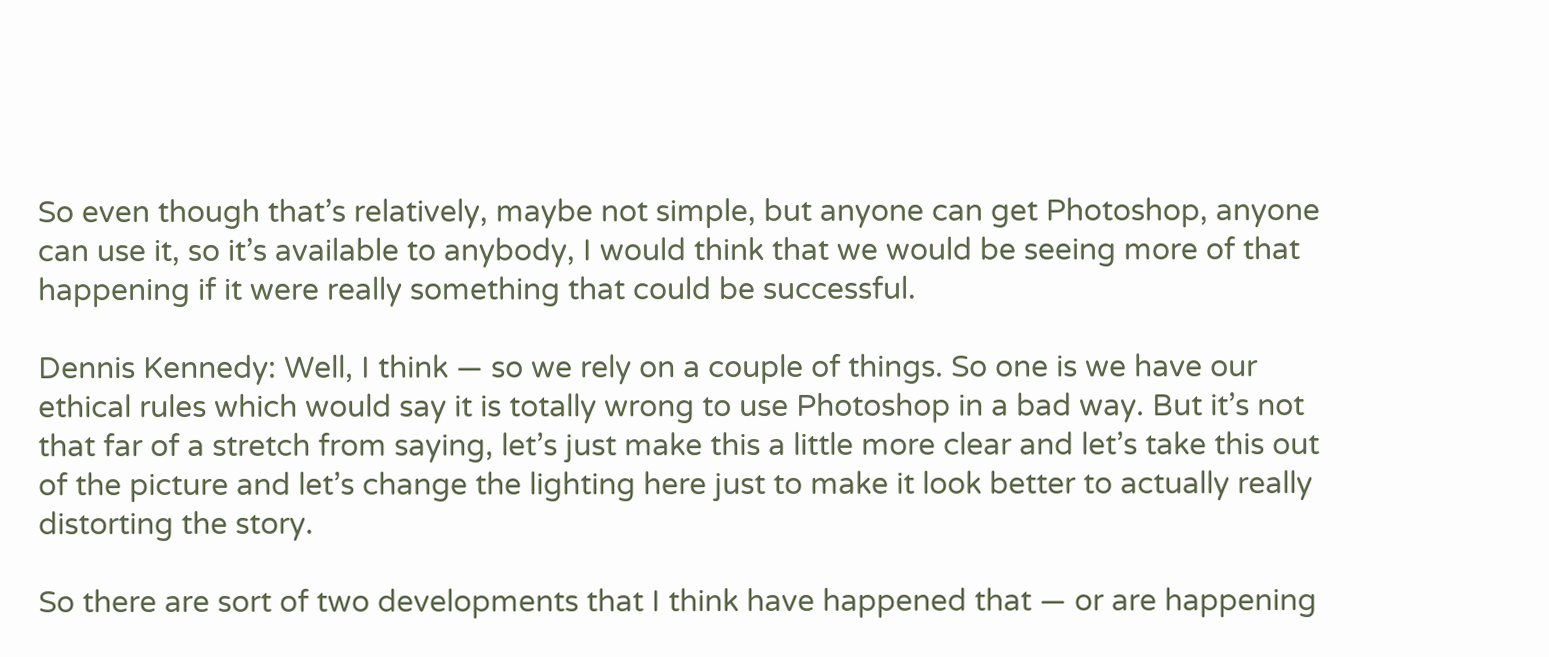So even though that’s relatively, maybe not simple, but anyone can get Photoshop, anyone can use it, so it’s available to anybody, I would think that we would be seeing more of that happening if it were really something that could be successful.

Dennis Kennedy: Well, I think — so we rely on a couple of things. So one is we have our ethical rules which would say it is totally wrong to use Photoshop in a bad way. But it’s not that far of a stretch from saying, let’s just make this a little more clear and let’s take this out of the picture and let’s change the lighting here just to make it look better to actually really distorting the story.

So there are sort of two developments that I think have happened that — or are happening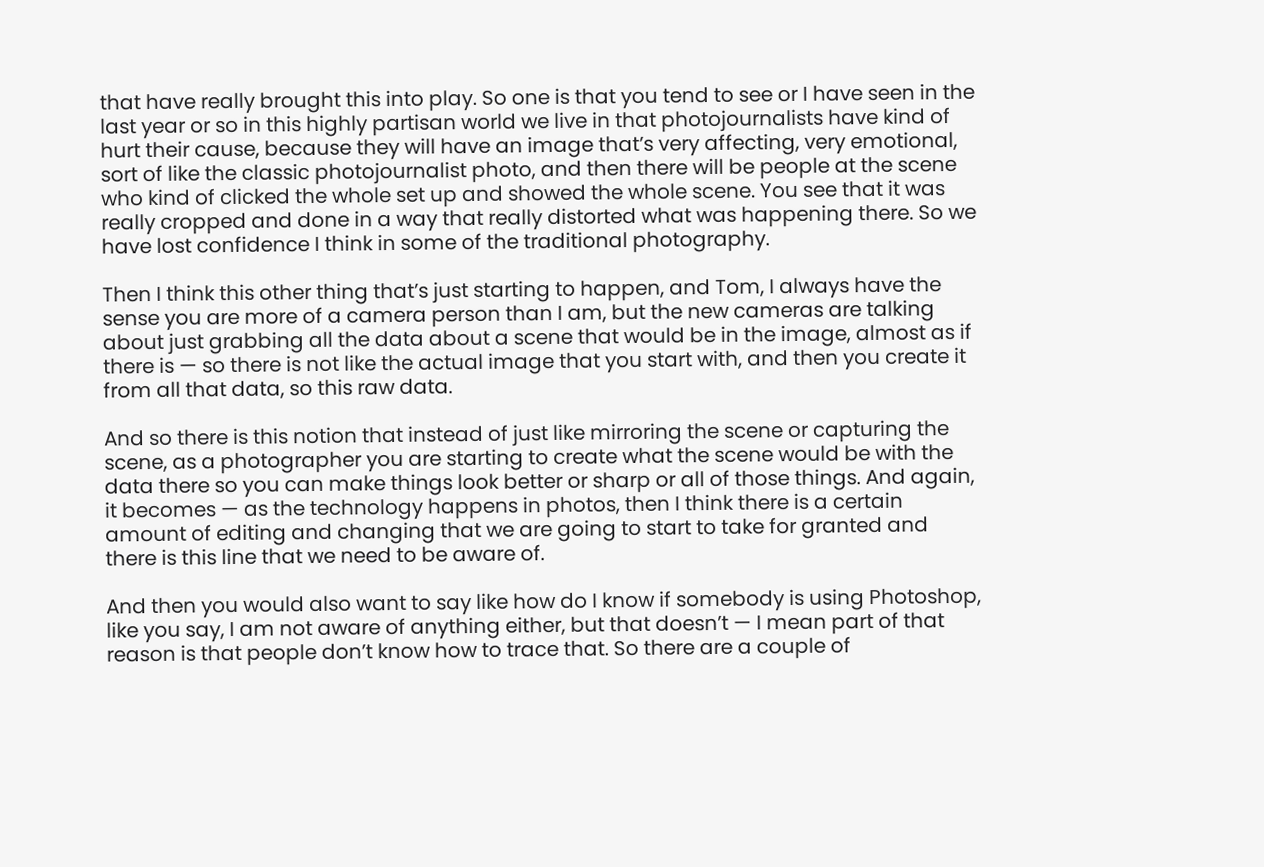that have really brought this into play. So one is that you tend to see or I have seen in the last year or so in this highly partisan world we live in that photojournalists have kind of hurt their cause, because they will have an image that’s very affecting, very emotional, sort of like the classic photojournalist photo, and then there will be people at the scene who kind of clicked the whole set up and showed the whole scene. You see that it was really cropped and done in a way that really distorted what was happening there. So we have lost confidence I think in some of the traditional photography.

Then I think this other thing that’s just starting to happen, and Tom, I always have the sense you are more of a camera person than I am, but the new cameras are talking about just grabbing all the data about a scene that would be in the image, almost as if there is — so there is not like the actual image that you start with, and then you create it from all that data, so this raw data.

And so there is this notion that instead of just like mirroring the scene or capturing the scene, as a photographer you are starting to create what the scene would be with the data there so you can make things look better or sharp or all of those things. And again, it becomes — as the technology happens in photos, then I think there is a certain amount of editing and changing that we are going to start to take for granted and there is this line that we need to be aware of.

And then you would also want to say like how do I know if somebody is using Photoshop, like you say, I am not aware of anything either, but that doesn’t — I mean part of that reason is that people don’t know how to trace that. So there are a couple of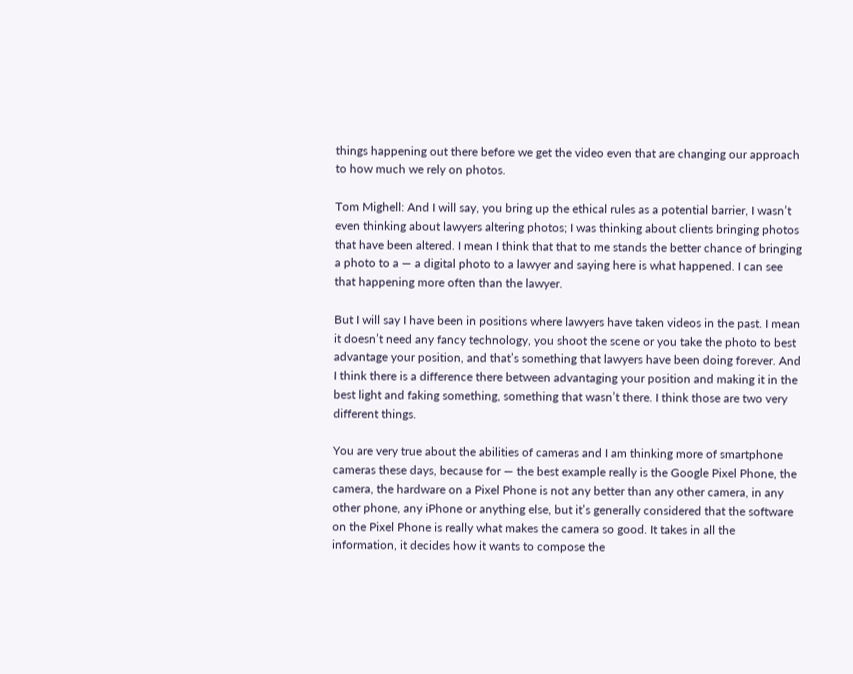things happening out there before we get the video even that are changing our approach to how much we rely on photos.

Tom Mighell: And I will say, you bring up the ethical rules as a potential barrier, I wasn’t even thinking about lawyers altering photos; I was thinking about clients bringing photos that have been altered. I mean I think that that to me stands the better chance of bringing a photo to a — a digital photo to a lawyer and saying here is what happened. I can see that happening more often than the lawyer.

But I will say I have been in positions where lawyers have taken videos in the past. I mean it doesn’t need any fancy technology, you shoot the scene or you take the photo to best advantage your position, and that’s something that lawyers have been doing forever. And I think there is a difference there between advantaging your position and making it in the best light and faking something, something that wasn’t there. I think those are two very different things.

You are very true about the abilities of cameras and I am thinking more of smartphone cameras these days, because for — the best example really is the Google Pixel Phone, the camera, the hardware on a Pixel Phone is not any better than any other camera, in any other phone, any iPhone or anything else, but it’s generally considered that the software on the Pixel Phone is really what makes the camera so good. It takes in all the information, it decides how it wants to compose the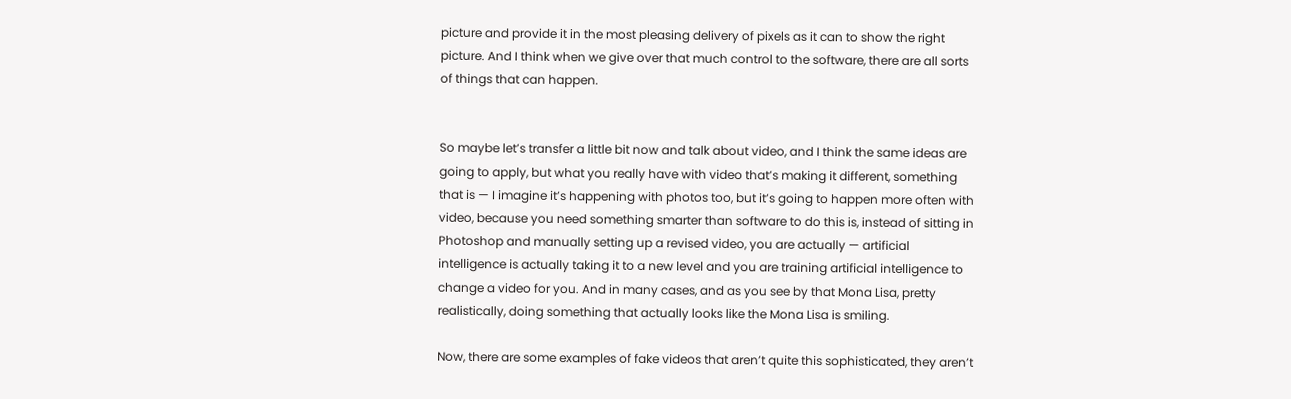picture and provide it in the most pleasing delivery of pixels as it can to show the right picture. And I think when we give over that much control to the software, there are all sorts of things that can happen.


So maybe let’s transfer a little bit now and talk about video, and I think the same ideas are going to apply, but what you really have with video that’s making it different, something that is — I imagine it’s happening with photos too, but it’s going to happen more often with video, because you need something smarter than software to do this is, instead of sitting in Photoshop and manually setting up a revised video, you are actually — artificial intelligence is actually taking it to a new level and you are training artificial intelligence to change a video for you. And in many cases, and as you see by that Mona Lisa, pretty realistically, doing something that actually looks like the Mona Lisa is smiling.

Now, there are some examples of fake videos that aren’t quite this sophisticated, they aren’t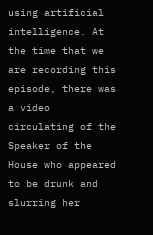using artificial intelligence. At the time that we are recording this episode, there was a video circulating of the Speaker of the House who appeared to be drunk and slurring her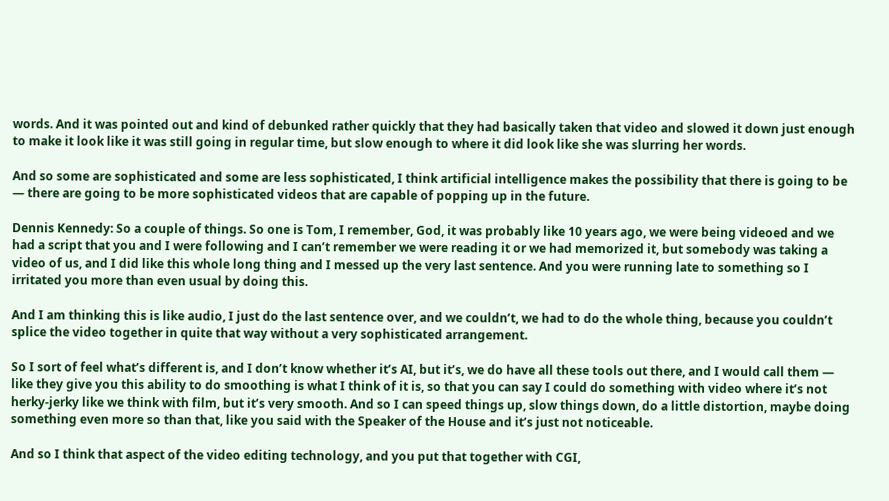words. And it was pointed out and kind of debunked rather quickly that they had basically taken that video and slowed it down just enough to make it look like it was still going in regular time, but slow enough to where it did look like she was slurring her words.

And so some are sophisticated and some are less sophisticated, I think artificial intelligence makes the possibility that there is going to be — there are going to be more sophisticated videos that are capable of popping up in the future.

Dennis Kennedy: So a couple of things. So one is Tom, I remember, God, it was probably like 10 years ago, we were being videoed and we had a script that you and I were following and I can’t remember we were reading it or we had memorized it, but somebody was taking a video of us, and I did like this whole long thing and I messed up the very last sentence. And you were running late to something so I irritated you more than even usual by doing this.

And I am thinking this is like audio, I just do the last sentence over, and we couldn’t, we had to do the whole thing, because you couldn’t splice the video together in quite that way without a very sophisticated arrangement.

So I sort of feel what’s different is, and I don’t know whether it’s AI, but it’s, we do have all these tools out there, and I would call them — like they give you this ability to do smoothing is what I think of it is, so that you can say I could do something with video where it’s not herky-jerky like we think with film, but it’s very smooth. And so I can speed things up, slow things down, do a little distortion, maybe doing something even more so than that, like you said with the Speaker of the House and it’s just not noticeable.

And so I think that aspect of the video editing technology, and you put that together with CGI,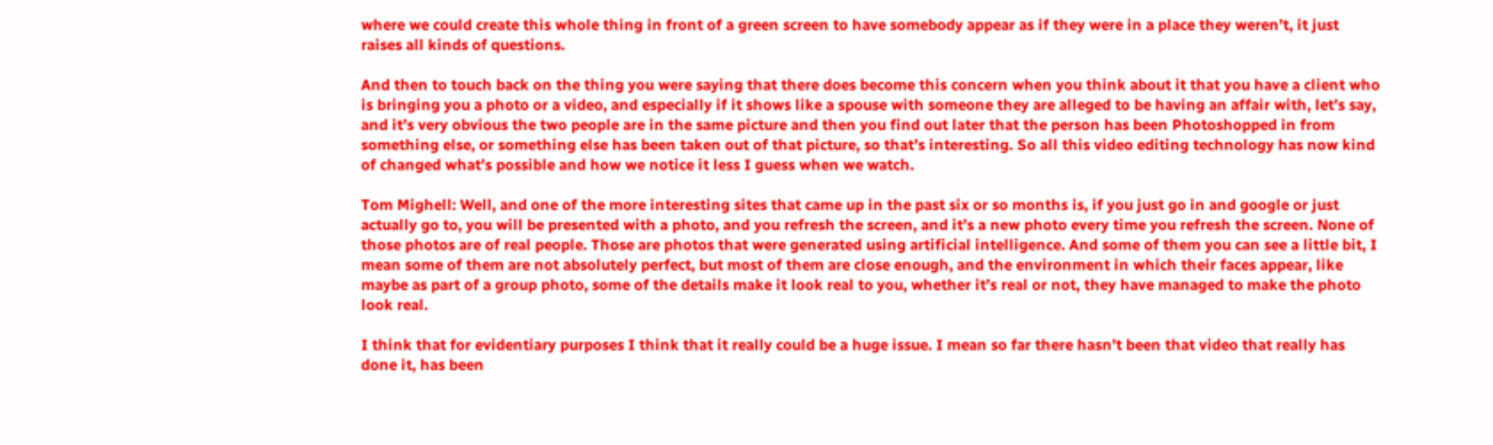where we could create this whole thing in front of a green screen to have somebody appear as if they were in a place they weren’t, it just raises all kinds of questions.

And then to touch back on the thing you were saying that there does become this concern when you think about it that you have a client who is bringing you a photo or a video, and especially if it shows like a spouse with someone they are alleged to be having an affair with, let’s say, and it’s very obvious the two people are in the same picture and then you find out later that the person has been Photoshopped in from something else, or something else has been taken out of that picture, so that’s interesting. So all this video editing technology has now kind of changed what’s possible and how we notice it less I guess when we watch.

Tom Mighell: Well, and one of the more interesting sites that came up in the past six or so months is, if you just go in and google or just actually go to, you will be presented with a photo, and you refresh the screen, and it’s a new photo every time you refresh the screen. None of those photos are of real people. Those are photos that were generated using artificial intelligence. And some of them you can see a little bit, I mean some of them are not absolutely perfect, but most of them are close enough, and the environment in which their faces appear, like maybe as part of a group photo, some of the details make it look real to you, whether it’s real or not, they have managed to make the photo look real.

I think that for evidentiary purposes I think that it really could be a huge issue. I mean so far there hasn’t been that video that really has done it, has been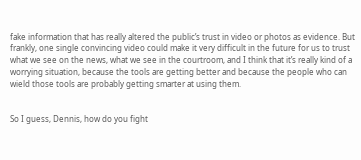fake information that has really altered the public’s trust in video or photos as evidence. But frankly, one single convincing video could make it very difficult in the future for us to trust what we see on the news, what we see in the courtroom, and I think that it’s really kind of a worrying situation, because the tools are getting better and because the people who can wield those tools are probably getting smarter at using them.


So I guess, Dennis, how do you fight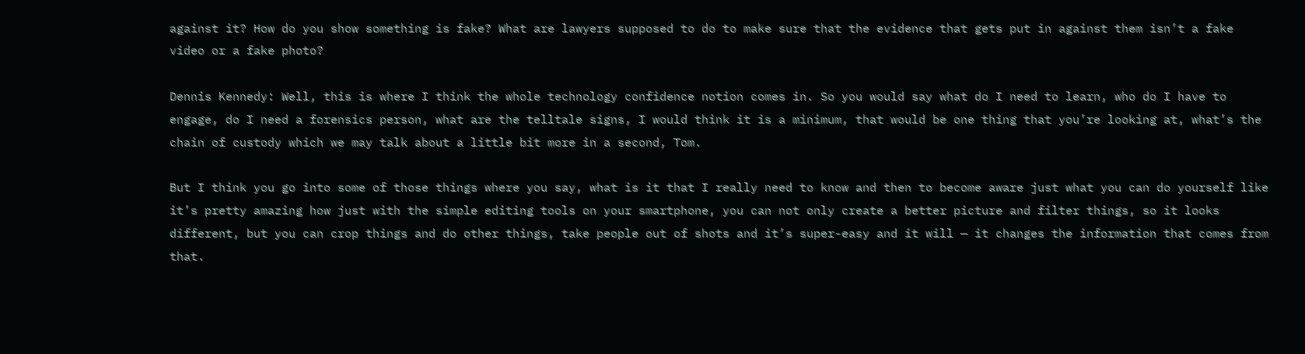against it? How do you show something is fake? What are lawyers supposed to do to make sure that the evidence that gets put in against them isn’t a fake video or a fake photo?

Dennis Kennedy: Well, this is where I think the whole technology confidence notion comes in. So you would say what do I need to learn, who do I have to engage, do I need a forensics person, what are the telltale signs, I would think it is a minimum, that would be one thing that you’re looking at, what’s the chain of custody which we may talk about a little bit more in a second, Tom.

But I think you go into some of those things where you say, what is it that I really need to know and then to become aware just what you can do yourself like it’s pretty amazing how just with the simple editing tools on your smartphone, you can not only create a better picture and filter things, so it looks different, but you can crop things and do other things, take people out of shots and it’s super-easy and it will — it changes the information that comes from that.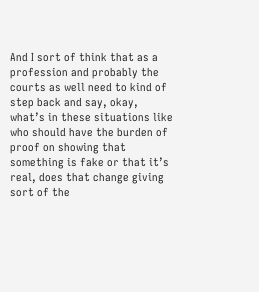And I sort of think that as a profession and probably the courts as well need to kind of step back and say, okay, what’s in these situations like who should have the burden of proof on showing that something is fake or that it’s real, does that change giving sort of the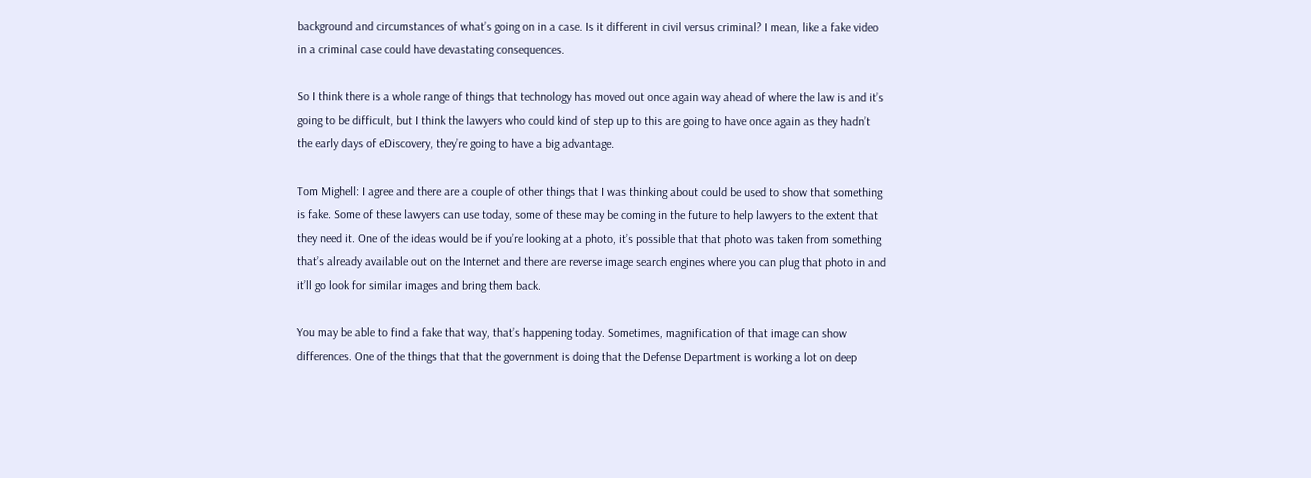background and circumstances of what’s going on in a case. Is it different in civil versus criminal? I mean, like a fake video in a criminal case could have devastating consequences.

So I think there is a whole range of things that technology has moved out once again way ahead of where the law is and it’s going to be difficult, but I think the lawyers who could kind of step up to this are going to have once again as they hadn’t the early days of eDiscovery, they’re going to have a big advantage.

Tom Mighell: I agree and there are a couple of other things that I was thinking about could be used to show that something is fake. Some of these lawyers can use today, some of these may be coming in the future to help lawyers to the extent that they need it. One of the ideas would be if you’re looking at a photo, it’s possible that that photo was taken from something that’s already available out on the Internet and there are reverse image search engines where you can plug that photo in and it’ll go look for similar images and bring them back.

You may be able to find a fake that way, that’s happening today. Sometimes, magnification of that image can show differences. One of the things that that the government is doing that the Defense Department is working a lot on deep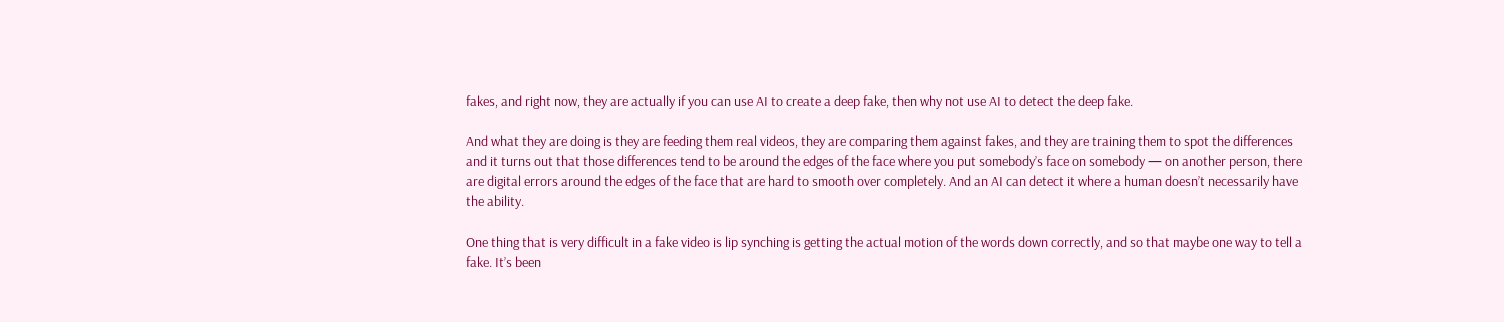fakes, and right now, they are actually if you can use AI to create a deep fake, then why not use AI to detect the deep fake.

And what they are doing is they are feeding them real videos, they are comparing them against fakes, and they are training them to spot the differences and it turns out that those differences tend to be around the edges of the face where you put somebody’s face on somebody — on another person, there are digital errors around the edges of the face that are hard to smooth over completely. And an AI can detect it where a human doesn’t necessarily have the ability.

One thing that is very difficult in a fake video is lip synching is getting the actual motion of the words down correctly, and so that maybe one way to tell a fake. It’s been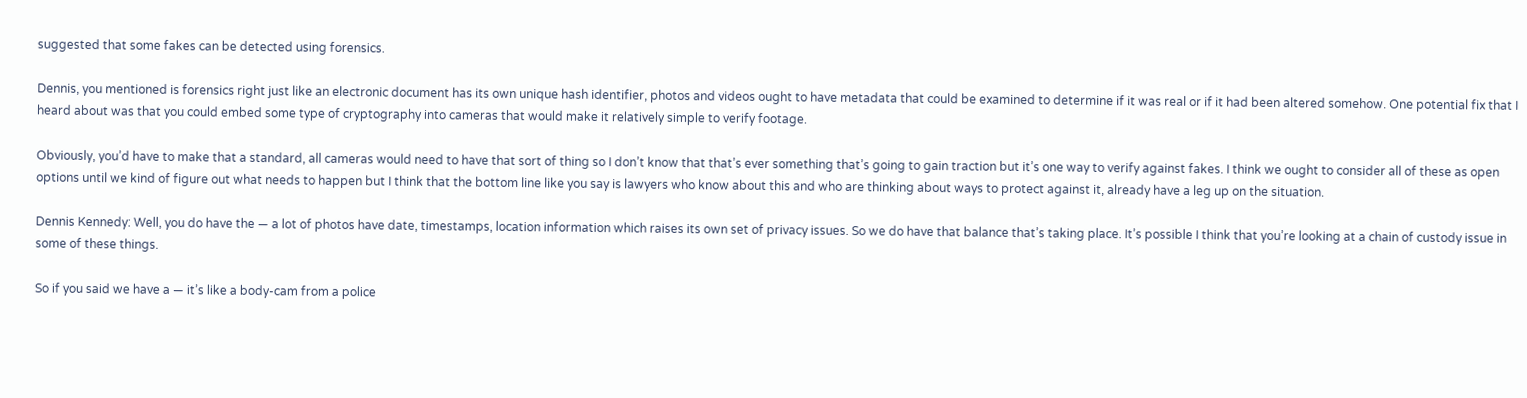suggested that some fakes can be detected using forensics.

Dennis, you mentioned is forensics right just like an electronic document has its own unique hash identifier, photos and videos ought to have metadata that could be examined to determine if it was real or if it had been altered somehow. One potential fix that I heard about was that you could embed some type of cryptography into cameras that would make it relatively simple to verify footage.

Obviously, you’d have to make that a standard, all cameras would need to have that sort of thing so I don’t know that that’s ever something that’s going to gain traction but it’s one way to verify against fakes. I think we ought to consider all of these as open options until we kind of figure out what needs to happen but I think that the bottom line like you say is lawyers who know about this and who are thinking about ways to protect against it, already have a leg up on the situation.

Dennis Kennedy: Well, you do have the — a lot of photos have date, timestamps, location information which raises its own set of privacy issues. So we do have that balance that’s taking place. It’s possible I think that you’re looking at a chain of custody issue in some of these things.

So if you said we have a — it’s like a body-cam from a police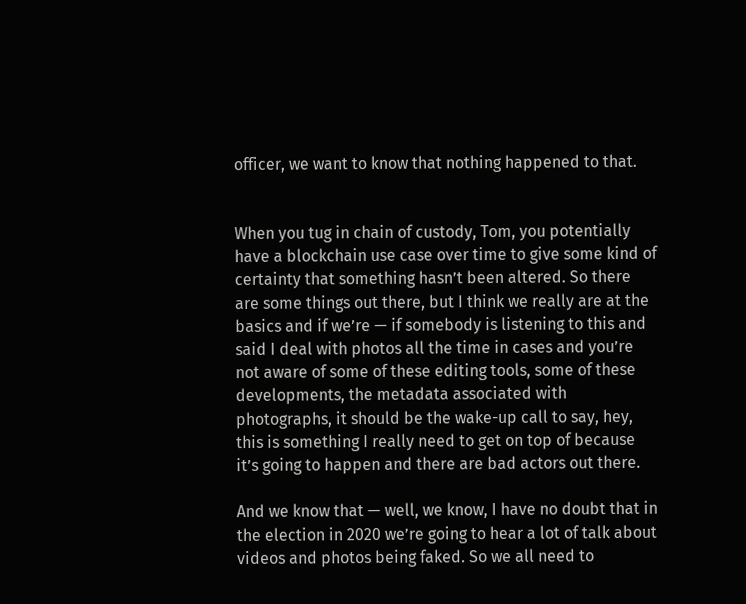officer, we want to know that nothing happened to that.


When you tug in chain of custody, Tom, you potentially have a blockchain use case over time to give some kind of certainty that something hasn’t been altered. So there are some things out there, but I think we really are at the basics and if we’re — if somebody is listening to this and said I deal with photos all the time in cases and you’re not aware of some of these editing tools, some of these developments, the metadata associated with photographs, it should be the wake-up call to say, hey, this is something I really need to get on top of because it’s going to happen and there are bad actors out there.

And we know that — well, we know, I have no doubt that in the election in 2020 we’re going to hear a lot of talk about videos and photos being faked. So we all need to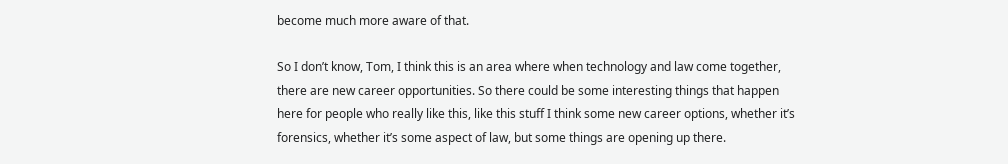become much more aware of that.

So I don’t know, Tom, I think this is an area where when technology and law come together, there are new career opportunities. So there could be some interesting things that happen here for people who really like this, like this stuff I think some new career options, whether it’s forensics, whether it’s some aspect of law, but some things are opening up there.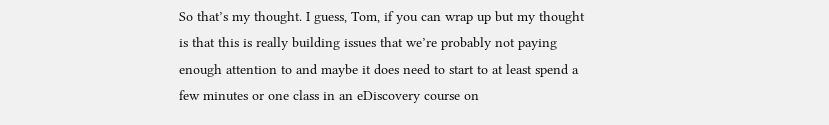So that’s my thought. I guess, Tom, if you can wrap up but my thought is that this is really building issues that we’re probably not paying enough attention to and maybe it does need to start to at least spend a few minutes or one class in an eDiscovery course on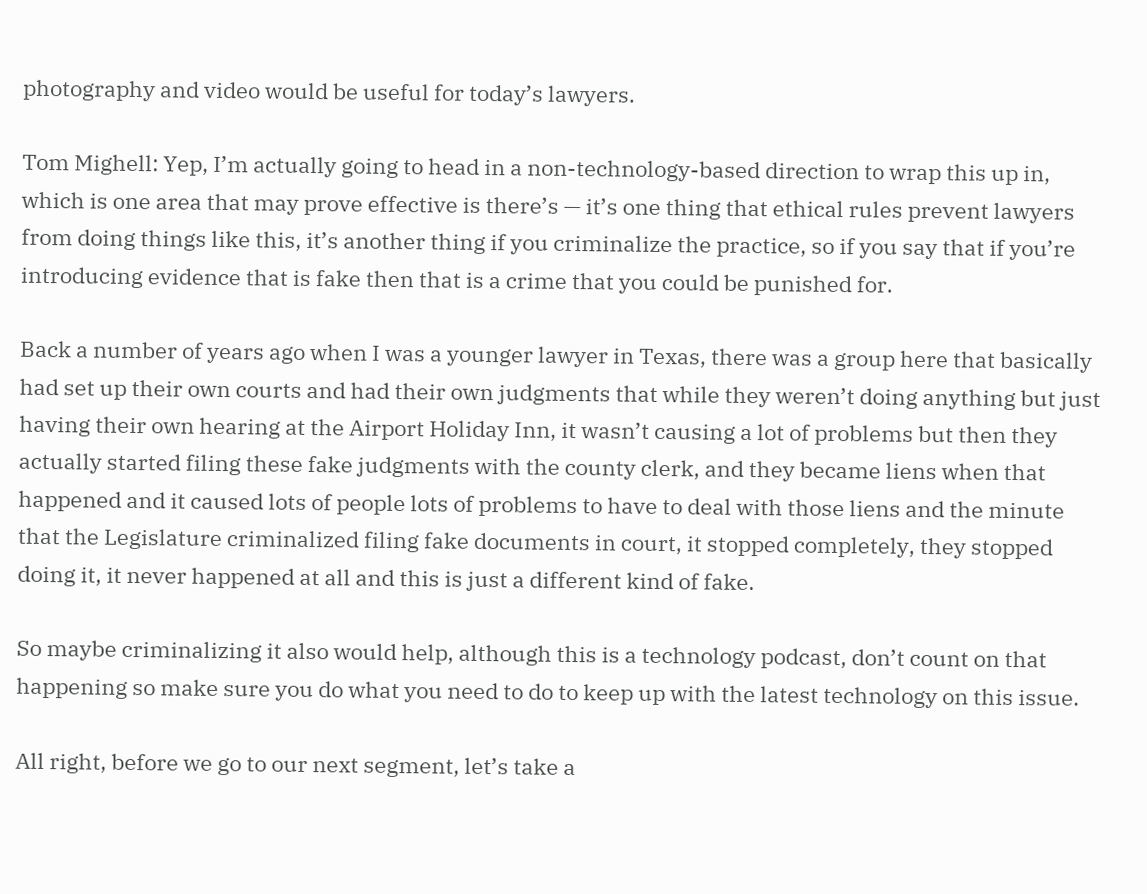photography and video would be useful for today’s lawyers.

Tom Mighell: Yep, I’m actually going to head in a non-technology-based direction to wrap this up in, which is one area that may prove effective is there’s — it’s one thing that ethical rules prevent lawyers from doing things like this, it’s another thing if you criminalize the practice, so if you say that if you’re introducing evidence that is fake then that is a crime that you could be punished for.

Back a number of years ago when I was a younger lawyer in Texas, there was a group here that basically had set up their own courts and had their own judgments that while they weren’t doing anything but just having their own hearing at the Airport Holiday Inn, it wasn’t causing a lot of problems but then they actually started filing these fake judgments with the county clerk, and they became liens when that happened and it caused lots of people lots of problems to have to deal with those liens and the minute that the Legislature criminalized filing fake documents in court, it stopped completely, they stopped doing it, it never happened at all and this is just a different kind of fake.

So maybe criminalizing it also would help, although this is a technology podcast, don’t count on that happening so make sure you do what you need to do to keep up with the latest technology on this issue.

All right, before we go to our next segment, let’s take a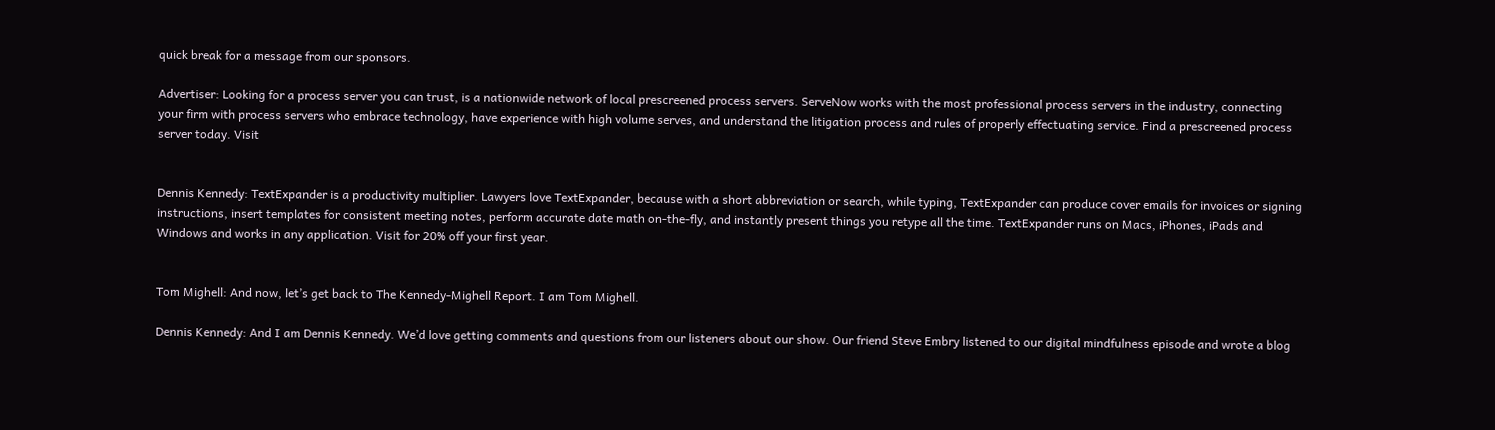quick break for a message from our sponsors.

Advertiser: Looking for a process server you can trust, is a nationwide network of local prescreened process servers. ServeNow works with the most professional process servers in the industry, connecting your firm with process servers who embrace technology, have experience with high volume serves, and understand the litigation process and rules of properly effectuating service. Find a prescreened process server today. Visit


Dennis Kennedy: TextExpander is a productivity multiplier. Lawyers love TextExpander, because with a short abbreviation or search, while typing, TextExpander can produce cover emails for invoices or signing instructions, insert templates for consistent meeting notes, perform accurate date math on-the-fly, and instantly present things you retype all the time. TextExpander runs on Macs, iPhones, iPads and Windows and works in any application. Visit for 20% off your first year.


Tom Mighell: And now, let’s get back to The Kennedy-Mighell Report. I am Tom Mighell.

Dennis Kennedy: And I am Dennis Kennedy. We’d love getting comments and questions from our listeners about our show. Our friend Steve Embry listened to our digital mindfulness episode and wrote a blog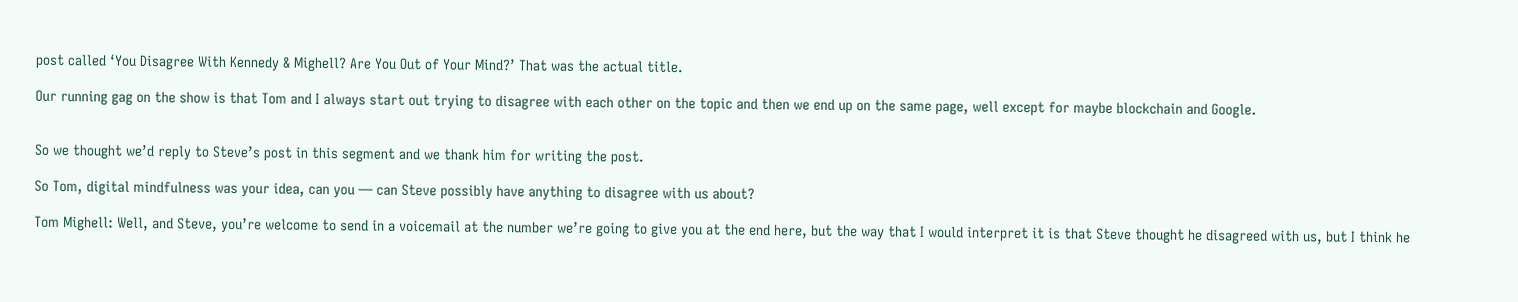post called ‘You Disagree With Kennedy & Mighell? Are You Out of Your Mind?’ That was the actual title.

Our running gag on the show is that Tom and I always start out trying to disagree with each other on the topic and then we end up on the same page, well except for maybe blockchain and Google.


So we thought we’d reply to Steve’s post in this segment and we thank him for writing the post.

So Tom, digital mindfulness was your idea, can you — can Steve possibly have anything to disagree with us about?

Tom Mighell: Well, and Steve, you’re welcome to send in a voicemail at the number we’re going to give you at the end here, but the way that I would interpret it is that Steve thought he disagreed with us, but I think he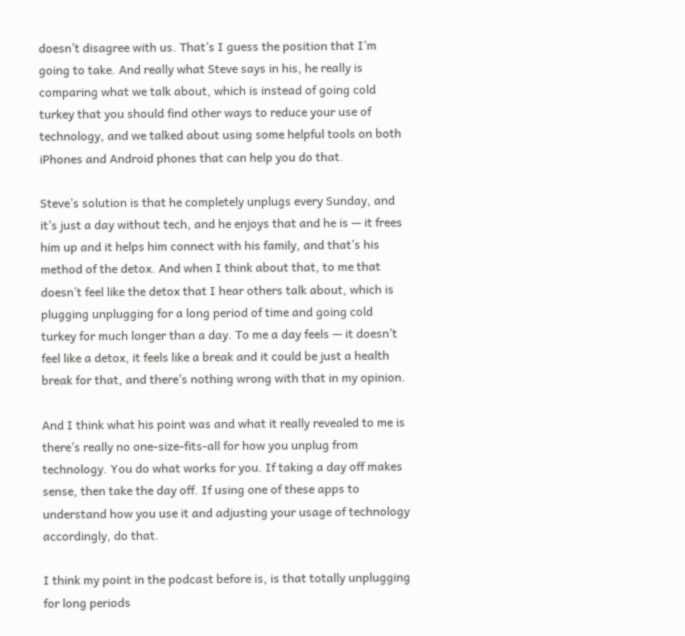doesn’t disagree with us. That’s I guess the position that I’m going to take. And really what Steve says in his, he really is comparing what we talk about, which is instead of going cold turkey that you should find other ways to reduce your use of technology, and we talked about using some helpful tools on both iPhones and Android phones that can help you do that.

Steve’s solution is that he completely unplugs every Sunday, and it’s just a day without tech, and he enjoys that and he is — it frees him up and it helps him connect with his family, and that’s his method of the detox. And when I think about that, to me that doesn’t feel like the detox that I hear others talk about, which is plugging unplugging for a long period of time and going cold turkey for much longer than a day. To me a day feels — it doesn’t feel like a detox, it feels like a break and it could be just a health break for that, and there’s nothing wrong with that in my opinion.

And I think what his point was and what it really revealed to me is there’s really no one-size-fits-all for how you unplug from technology. You do what works for you. If taking a day off makes sense, then take the day off. If using one of these apps to understand how you use it and adjusting your usage of technology accordingly, do that.

I think my point in the podcast before is, is that totally unplugging for long periods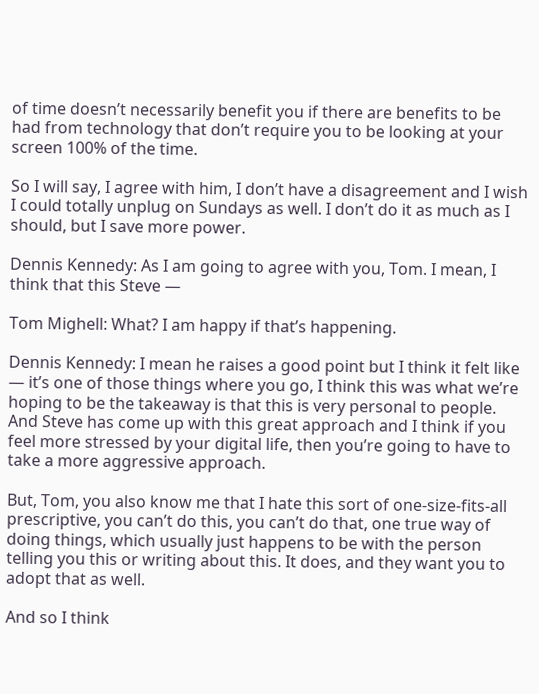of time doesn’t necessarily benefit you if there are benefits to be had from technology that don’t require you to be looking at your screen 100% of the time.

So I will say, I agree with him, I don’t have a disagreement and I wish I could totally unplug on Sundays as well. I don’t do it as much as I should, but I save more power.

Dennis Kennedy: As I am going to agree with you, Tom. I mean, I think that this Steve —

Tom Mighell: What? I am happy if that’s happening.

Dennis Kennedy: I mean he raises a good point but I think it felt like — it’s one of those things where you go, I think this was what we’re hoping to be the takeaway is that this is very personal to people. And Steve has come up with this great approach and I think if you feel more stressed by your digital life, then you’re going to have to take a more aggressive approach.

But, Tom, you also know me that I hate this sort of one-size-fits-all prescriptive, you can’t do this, you can’t do that, one true way of doing things, which usually just happens to be with the person telling you this or writing about this. It does, and they want you to adopt that as well.

And so I think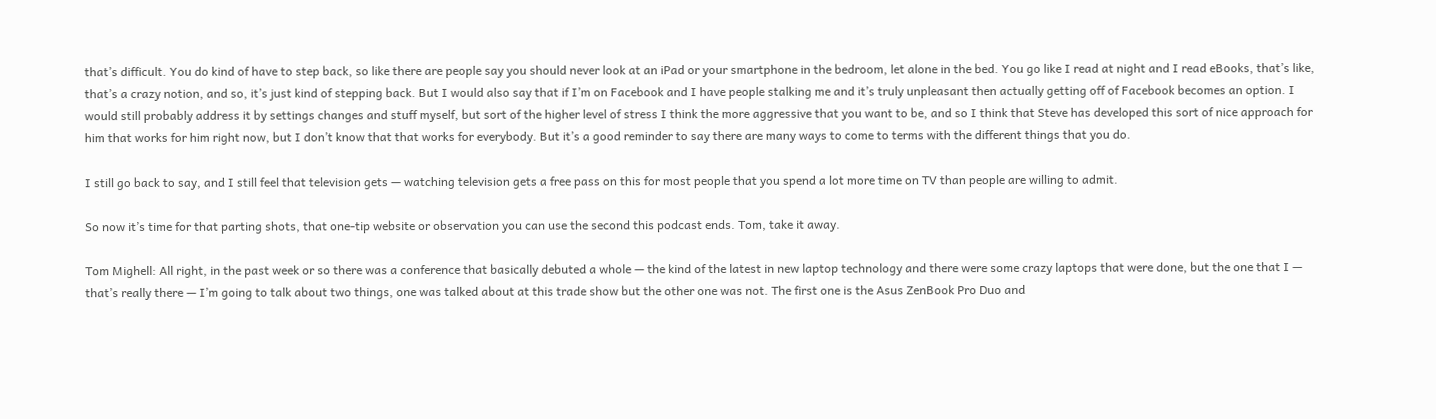that’s difficult. You do kind of have to step back, so like there are people say you should never look at an iPad or your smartphone in the bedroom, let alone in the bed. You go like I read at night and I read eBooks, that’s like, that’s a crazy notion, and so, it’s just kind of stepping back. But I would also say that if I’m on Facebook and I have people stalking me and it’s truly unpleasant then actually getting off of Facebook becomes an option. I would still probably address it by settings changes and stuff myself, but sort of the higher level of stress I think the more aggressive that you want to be, and so I think that Steve has developed this sort of nice approach for him that works for him right now, but I don’t know that that works for everybody. But it’s a good reminder to say there are many ways to come to terms with the different things that you do.

I still go back to say, and I still feel that television gets — watching television gets a free pass on this for most people that you spend a lot more time on TV than people are willing to admit.

So now it’s time for that parting shots, that one-tip website or observation you can use the second this podcast ends. Tom, take it away.

Tom Mighell: All right, in the past week or so there was a conference that basically debuted a whole — the kind of the latest in new laptop technology and there were some crazy laptops that were done, but the one that I — that’s really there — I’m going to talk about two things, one was talked about at this trade show but the other one was not. The first one is the Asus ZenBook Pro Duo and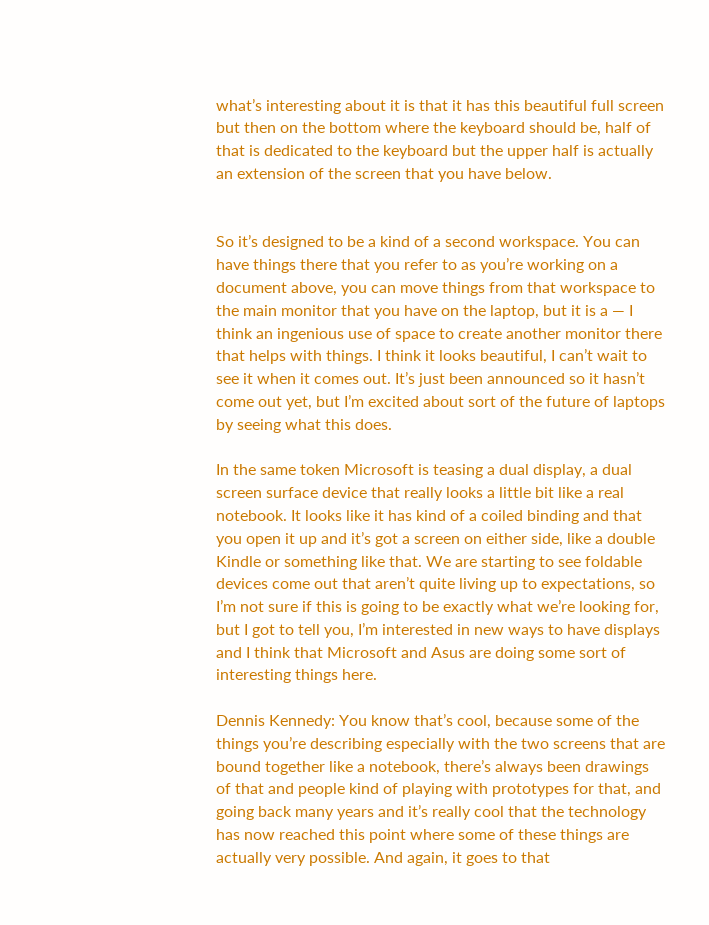what’s interesting about it is that it has this beautiful full screen but then on the bottom where the keyboard should be, half of that is dedicated to the keyboard but the upper half is actually an extension of the screen that you have below.


So it’s designed to be a kind of a second workspace. You can have things there that you refer to as you’re working on a document above, you can move things from that workspace to the main monitor that you have on the laptop, but it is a — I think an ingenious use of space to create another monitor there that helps with things. I think it looks beautiful, I can’t wait to see it when it comes out. It’s just been announced so it hasn’t come out yet, but I’m excited about sort of the future of laptops by seeing what this does.

In the same token Microsoft is teasing a dual display, a dual screen surface device that really looks a little bit like a real notebook. It looks like it has kind of a coiled binding and that you open it up and it’s got a screen on either side, like a double Kindle or something like that. We are starting to see foldable devices come out that aren’t quite living up to expectations, so I’m not sure if this is going to be exactly what we’re looking for, but I got to tell you, I’m interested in new ways to have displays and I think that Microsoft and Asus are doing some sort of interesting things here.

Dennis Kennedy: You know that’s cool, because some of the things you’re describing especially with the two screens that are bound together like a notebook, there’s always been drawings of that and people kind of playing with prototypes for that, and going back many years and it’s really cool that the technology has now reached this point where some of these things are actually very possible. And again, it goes to that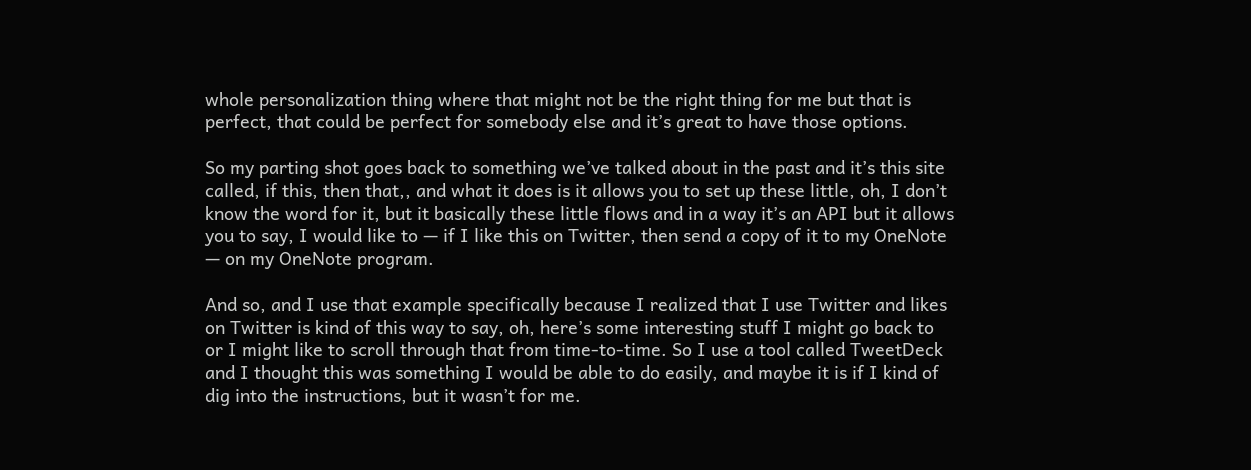whole personalization thing where that might not be the right thing for me but that is perfect, that could be perfect for somebody else and it’s great to have those options.

So my parting shot goes back to something we’ve talked about in the past and it’s this site called, if this, then that,, and what it does is it allows you to set up these little, oh, I don’t know the word for it, but it basically these little flows and in a way it’s an API but it allows you to say, I would like to — if I like this on Twitter, then send a copy of it to my OneNote — on my OneNote program.

And so, and I use that example specifically because I realized that I use Twitter and likes on Twitter is kind of this way to say, oh, here’s some interesting stuff I might go back to or I might like to scroll through that from time-to-time. So I use a tool called TweetDeck and I thought this was something I would be able to do easily, and maybe it is if I kind of dig into the instructions, but it wasn’t for me.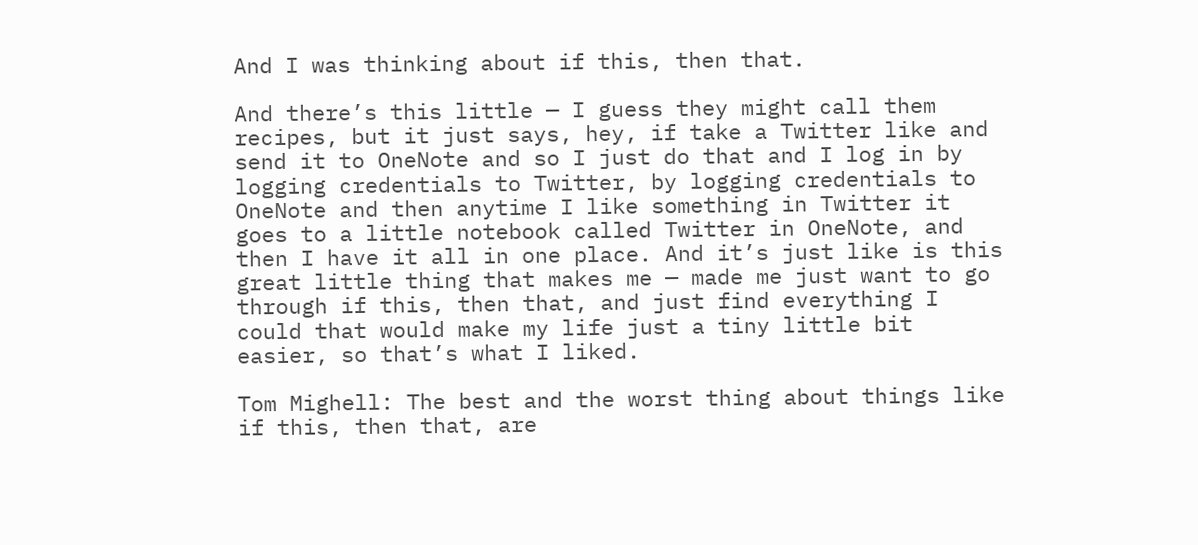And I was thinking about if this, then that.

And there’s this little — I guess they might call them recipes, but it just says, hey, if take a Twitter like and send it to OneNote and so I just do that and I log in by logging credentials to Twitter, by logging credentials to OneNote and then anytime I like something in Twitter it goes to a little notebook called Twitter in OneNote, and then I have it all in one place. And it’s just like is this great little thing that makes me — made me just want to go through if this, then that, and just find everything I could that would make my life just a tiny little bit easier, so that’s what I liked.

Tom Mighell: The best and the worst thing about things like if this, then that, are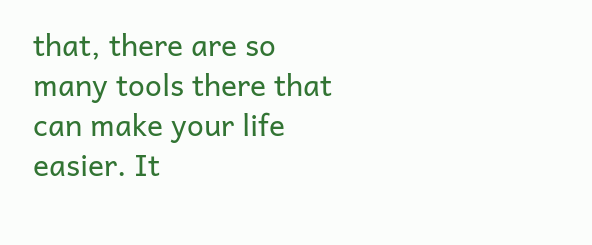that, there are so many tools there that can make your life easier. It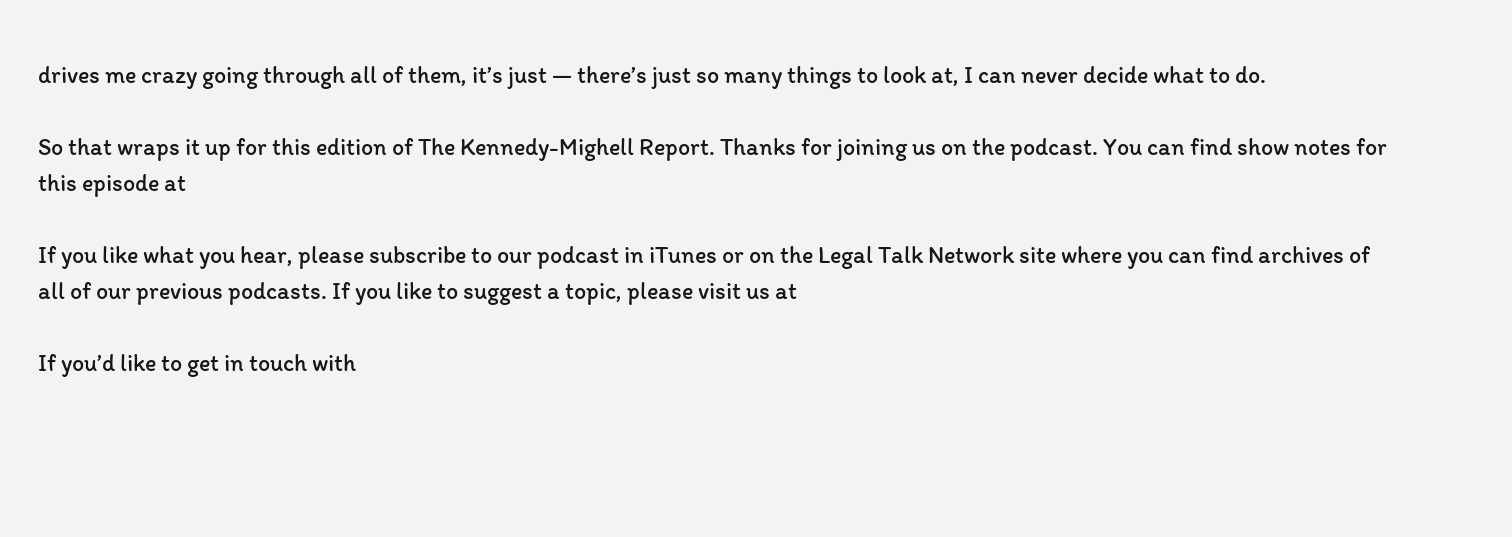drives me crazy going through all of them, it’s just — there’s just so many things to look at, I can never decide what to do.

So that wraps it up for this edition of The Kennedy-Mighell Report. Thanks for joining us on the podcast. You can find show notes for this episode at

If you like what you hear, please subscribe to our podcast in iTunes or on the Legal Talk Network site where you can find archives of all of our previous podcasts. If you like to suggest a topic, please visit us at

If you’d like to get in touch with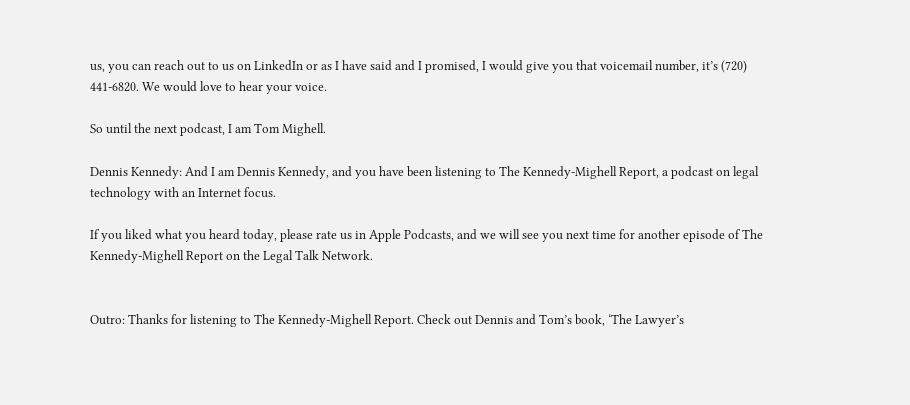us, you can reach out to us on LinkedIn or as I have said and I promised, I would give you that voicemail number, it’s (720) 441-6820. We would love to hear your voice.

So until the next podcast, I am Tom Mighell.

Dennis Kennedy: And I am Dennis Kennedy, and you have been listening to The Kennedy-Mighell Report, a podcast on legal technology with an Internet focus.

If you liked what you heard today, please rate us in Apple Podcasts, and we will see you next time for another episode of The Kennedy-Mighell Report on the Legal Talk Network.


Outro: Thanks for listening to The Kennedy-Mighell Report. Check out Dennis and Tom’s book, ‘The Lawyer’s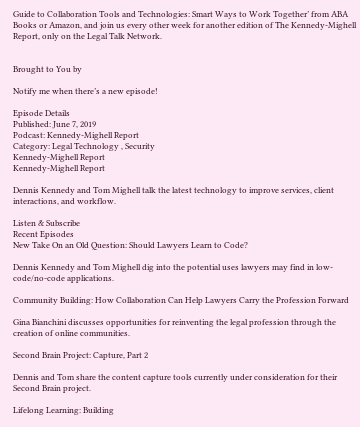Guide to Collaboration Tools and Technologies: Smart Ways to Work Together’ from ABA Books or Amazon, and join us every other week for another edition of The Kennedy-Mighell Report, only on the Legal Talk Network.


Brought to You by

Notify me when there’s a new episode!

Episode Details
Published: June 7, 2019
Podcast: Kennedy-Mighell Report
Category: Legal Technology , Security
Kennedy-Mighell Report
Kennedy-Mighell Report

Dennis Kennedy and Tom Mighell talk the latest technology to improve services, client interactions, and workflow.

Listen & Subscribe
Recent Episodes
New Take On an Old Question: Should Lawyers Learn to Code?

Dennis Kennedy and Tom Mighell dig into the potential uses lawyers may find in low-code/no-code applications.

Community Building: How Collaboration Can Help Lawyers Carry the Profession Forward

Gina Bianchini discusses opportunities for reinventing the legal profession through the creation of online communities.

Second Brain Project: Capture, Part 2

Dennis and Tom share the content capture tools currently under consideration for their Second Brain project.

Lifelong Learning: Building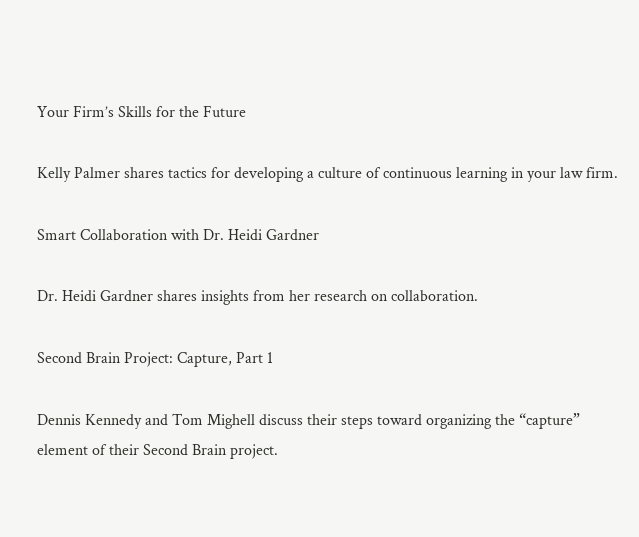Your Firm’s Skills for the Future

Kelly Palmer shares tactics for developing a culture of continuous learning in your law firm.

Smart Collaboration with Dr. Heidi Gardner

Dr. Heidi Gardner shares insights from her research on collaboration.

Second Brain Project: Capture, Part 1

Dennis Kennedy and Tom Mighell discuss their steps toward organizing the “capture” element of their Second Brain project.